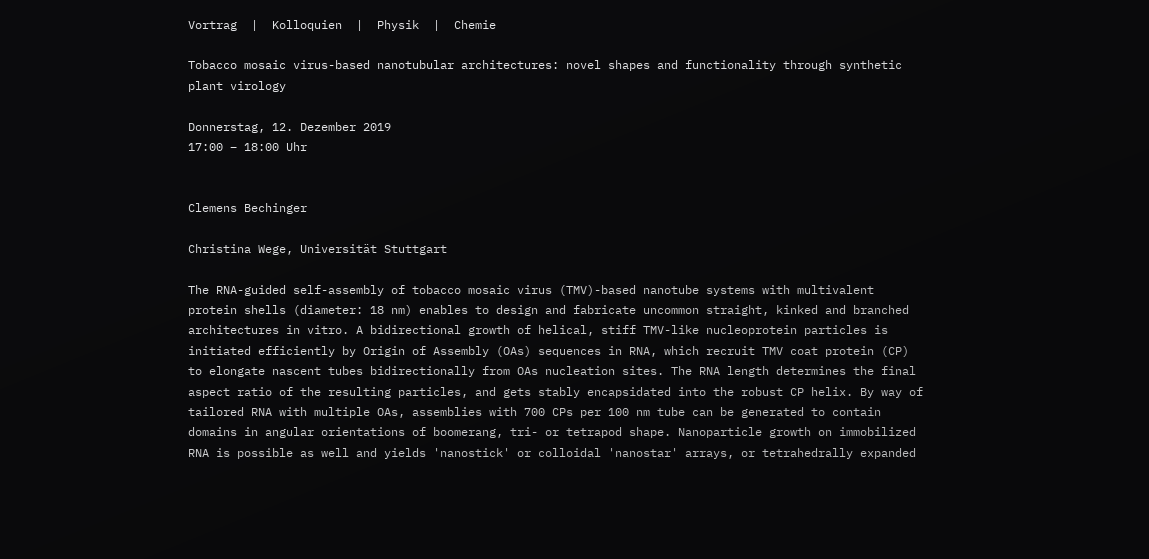Vortrag  |  Kolloquien  |  Physik  |  Chemie

Tobacco mosaic virus-based nanotubular architectures: novel shapes and functionality through synthetic plant virology

Donnerstag, 12. Dezember 2019
17:00 – 18:00 Uhr


Clemens Bechinger

Christina Wege, Universität Stuttgart

The RNA-guided self-assembly of tobacco mosaic virus (TMV)-based nanotube systems with multivalent protein shells (diameter: 18 nm) enables to design and fabricate uncommon straight, kinked and branched architectures in vitro. A bidirectional growth of helical, stiff TMV-like nucleoprotein particles is initiated efficiently by Origin of Assembly (OAs) sequences in RNA, which recruit TMV coat protein (CP) to elongate nascent tubes bidirectionally from OAs nucleation sites. The RNA length determines the final aspect ratio of the resulting particles, and gets stably encapsidated into the robust CP helix. By way of tailored RNA with multiple OAs, assemblies with 700 CPs per 100 nm tube can be generated to contain domains in angular orientations of boomerang, tri- or tetrapod shape. Nanoparticle growth on immobilized RNA is possible as well and yields 'nanostick' or colloidal 'nanostar' arrays, or tetrahedrally expanded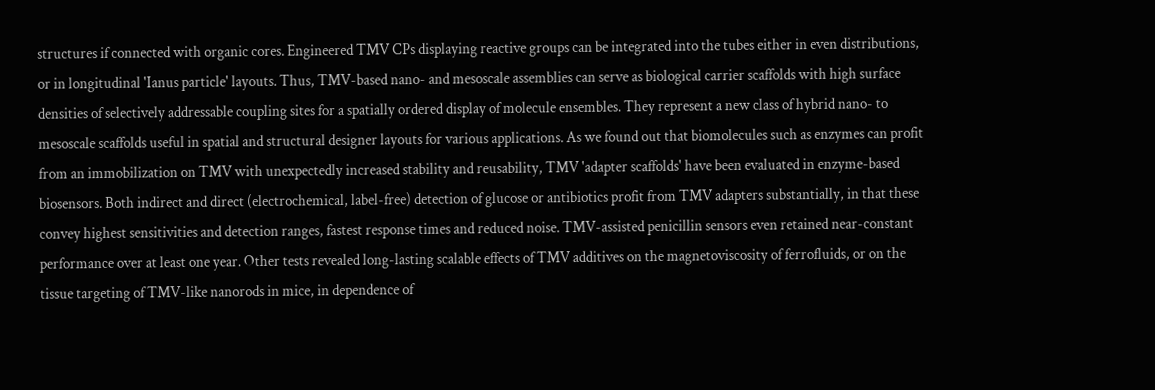structures if connected with organic cores. Engineered TMV CPs displaying reactive groups can be integrated into the tubes either in even distributions, or in longitudinal 'Ianus particle' layouts. Thus, TMV-based nano- and mesoscale assemblies can serve as biological carrier scaffolds with high surface densities of selectively addressable coupling sites for a spatially ordered display of molecule ensembles. They represent a new class of hybrid nano- to mesoscale scaffolds useful in spatial and structural designer layouts for various applications. As we found out that biomolecules such as enzymes can profit from an immobilization on TMV with unexpectedly increased stability and reusability, TMV 'adapter scaffolds' have been evaluated in enzyme-based biosensors. Both indirect and direct (electrochemical, label-free) detection of glucose or antibiotics profit from TMV adapters substantially, in that these convey highest sensitivities and detection ranges, fastest response times and reduced noise. TMV-assisted penicillin sensors even retained near-constant performance over at least one year. Other tests revealed long-lasting scalable effects of TMV additives on the magnetoviscosity of ferrofluids, or on the tissue targeting of TMV-like nanorods in mice, in dependence of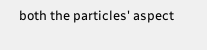both the particles' aspect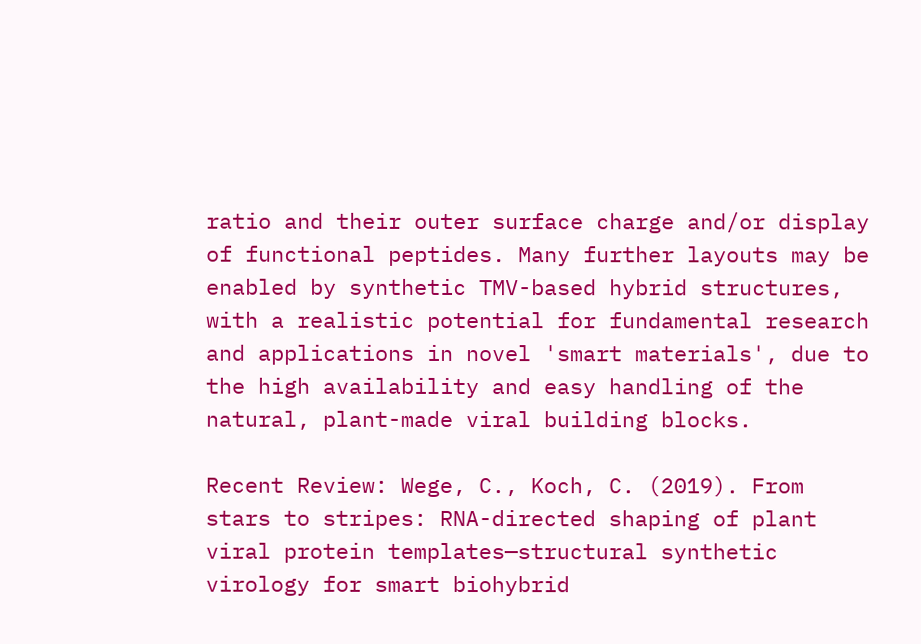ratio and their outer surface charge and/or display of functional peptides. Many further layouts may be enabled by synthetic TMV-based hybrid structures, with a realistic potential for fundamental research and applications in novel 'smart materials', due to the high availability and easy handling of the natural, plant-made viral building blocks.

Recent Review: Wege, C., Koch, C. (2019). From stars to stripes: RNA-directed shaping of plant viral protein templates—structural synthetic virology for smart biohybrid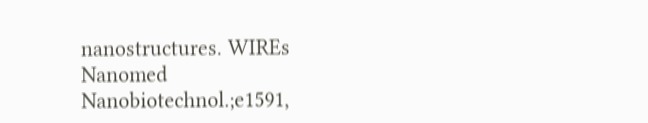nanostructures. WIREs Nanomed Nanobiotechnol.;e1591,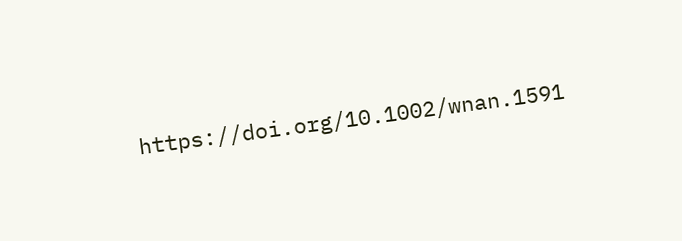https://doi.org/10.1002/wnan.1591